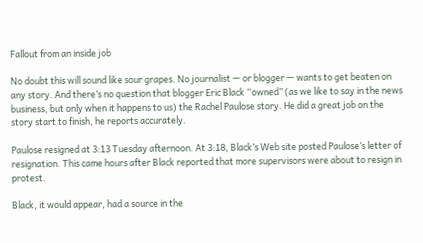Fallout from an inside job

No doubt this will sound like sour grapes. No journalist — or blogger — wants to get beaten on any story. And there’s no question that blogger Eric Black “owned” (as we like to say in the news business, but only when it happens to us) the Rachel Paulose story. He did a great job on the story start to finish, he reports accurately.

Paulose resigned at 3:13 Tuesday afternoon. At 3:18, Black’s Web site posted Paulose’s letter of resignation. This came hours after Black reported that more supervisors were about to resign in protest.

Black, it would appear, had a source in the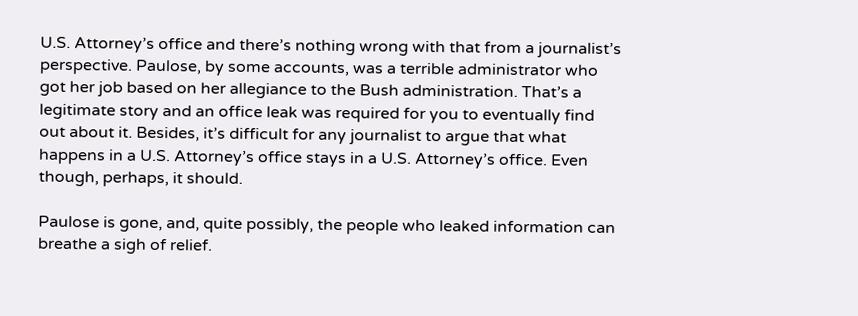U.S. Attorney’s office and there’s nothing wrong with that from a journalist’s perspective. Paulose, by some accounts, was a terrible administrator who got her job based on her allegiance to the Bush administration. That’s a legitimate story and an office leak was required for you to eventually find out about it. Besides, it’s difficult for any journalist to argue that what happens in a U.S. Attorney’s office stays in a U.S. Attorney’s office. Even though, perhaps, it should.

Paulose is gone, and, quite possibly, the people who leaked information can breathe a sigh of relief.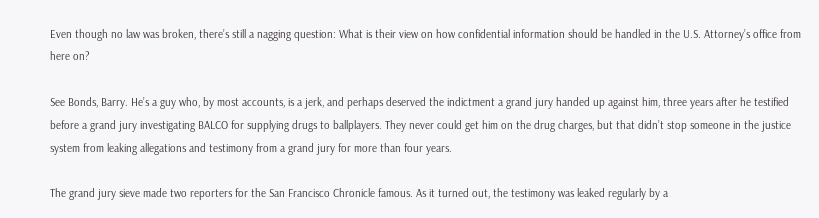Even though no law was broken, there’s still a nagging question: What is their view on how confidential information should be handled in the U.S. Attorney’s office from here on?

See Bonds, Barry. He’s a guy who, by most accounts, is a jerk, and perhaps deserved the indictment a grand jury handed up against him, three years after he testified before a grand jury investigating BALCO for supplying drugs to ballplayers. They never could get him on the drug charges, but that didn’t stop someone in the justice system from leaking allegations and testimony from a grand jury for more than four years.

The grand jury sieve made two reporters for the San Francisco Chronicle famous. As it turned out, the testimony was leaked regularly by a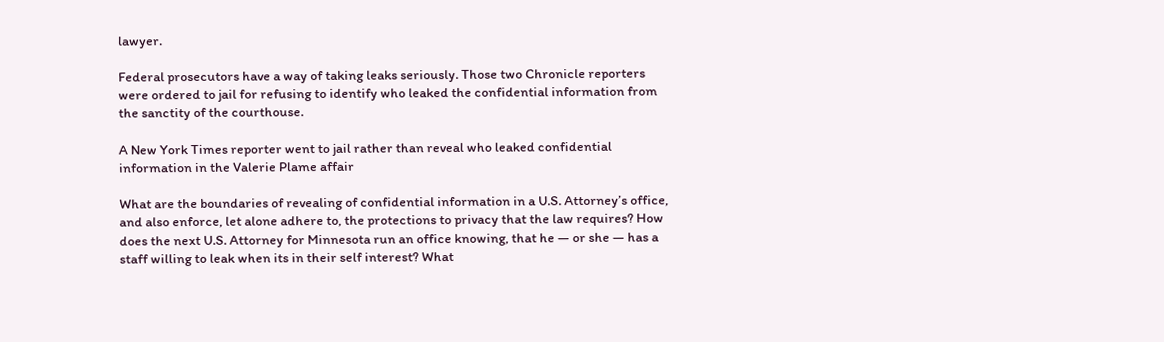lawyer.

Federal prosecutors have a way of taking leaks seriously. Those two Chronicle reporters were ordered to jail for refusing to identify who leaked the confidential information from the sanctity of the courthouse.

A New York Times reporter went to jail rather than reveal who leaked confidential information in the Valerie Plame affair

What are the boundaries of revealing of confidential information in a U.S. Attorney’s office, and also enforce, let alone adhere to, the protections to privacy that the law requires? How does the next U.S. Attorney for Minnesota run an office knowing, that he — or she — has a staff willing to leak when its in their self interest? What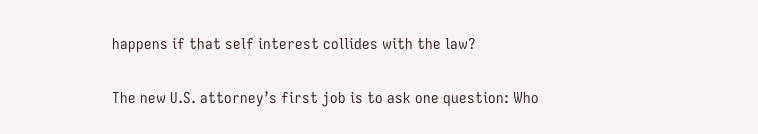happens if that self interest collides with the law?

The new U.S. attorney’s first job is to ask one question: Who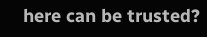here can be trusted?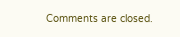Comments are closed.